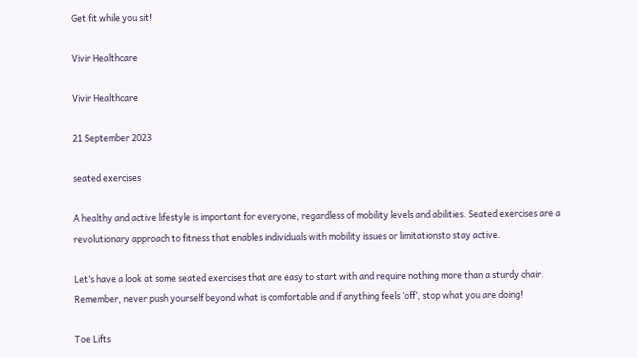Get fit while you sit!

Vivir Healthcare

Vivir Healthcare

21 September 2023

seated exercises

A healthy and active lifestyle is important for everyone, regardless of mobility levels and abilities. Seated exercises are a revolutionary approach to fitness that enables individuals with mobility issues or limitationsto stay active.

Let’s have a look at some seated exercises that are easy to start with and require nothing more than a sturdy chair. Remember, never push yourself beyond what is comfortable and if anything feels ‘off’, stop what you are doing!

Toe Lifts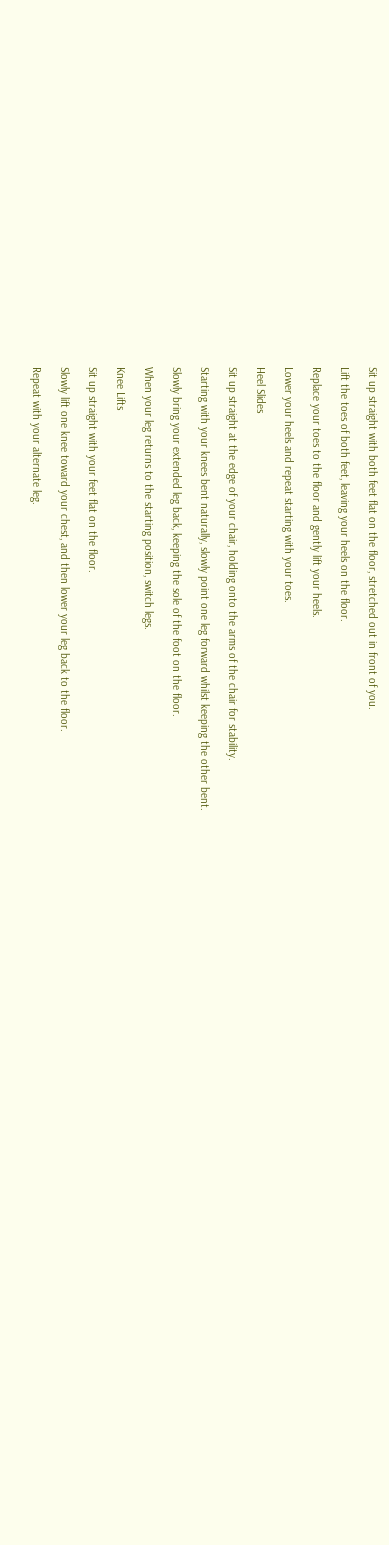Sit up straight with both feet flat on the floor, stretched out in front of you.

Lift the toes of both feet, leaving your heels on the floor.

Replace your toes to the floor and gently lift your heels.

Lower your heels and repeat starting with your toes.

Heel Slides

Sit up straight at the edge of your chair, holding onto the arms of the chair for stability.

Starting with your knees bent naturally, slowly point one leg forward whilst keeping the other bent.

Slowly bring your extended leg back, keeping the sole of the foot on the floor.

When your leg returns to the starting position, switch legs.

Knee Lifts

Sit up straight with your feet flat on the floor.

Slowly lift one knee toward your chest, and then lower your leg back to the floor.

Repeat with your alternate leg.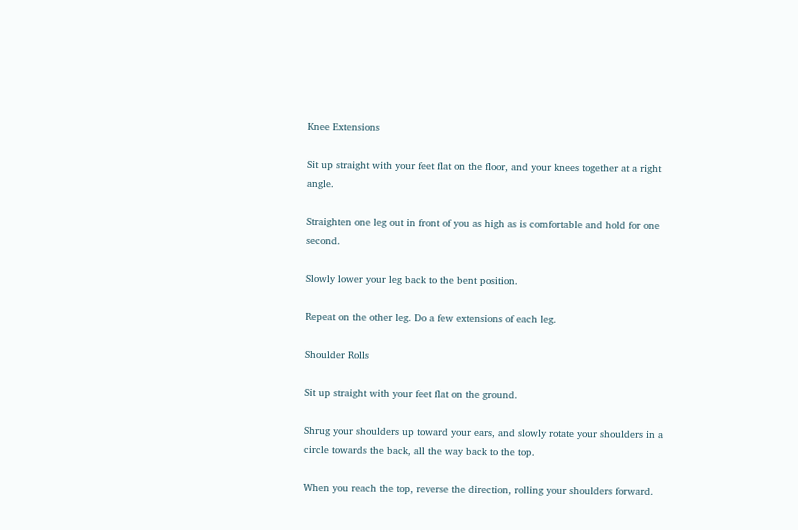Knee Extensions

Sit up straight with your feet flat on the floor, and your knees together at a right angle.

Straighten one leg out in front of you as high as is comfortable and hold for one second.

Slowly lower your leg back to the bent position.

Repeat on the other leg. Do a few extensions of each leg.

Shoulder Rolls

Sit up straight with your feet flat on the ground.

Shrug your shoulders up toward your ears, and slowly rotate your shoulders in a circle towards the back, all the way back to the top.

When you reach the top, reverse the direction, rolling your shoulders forward.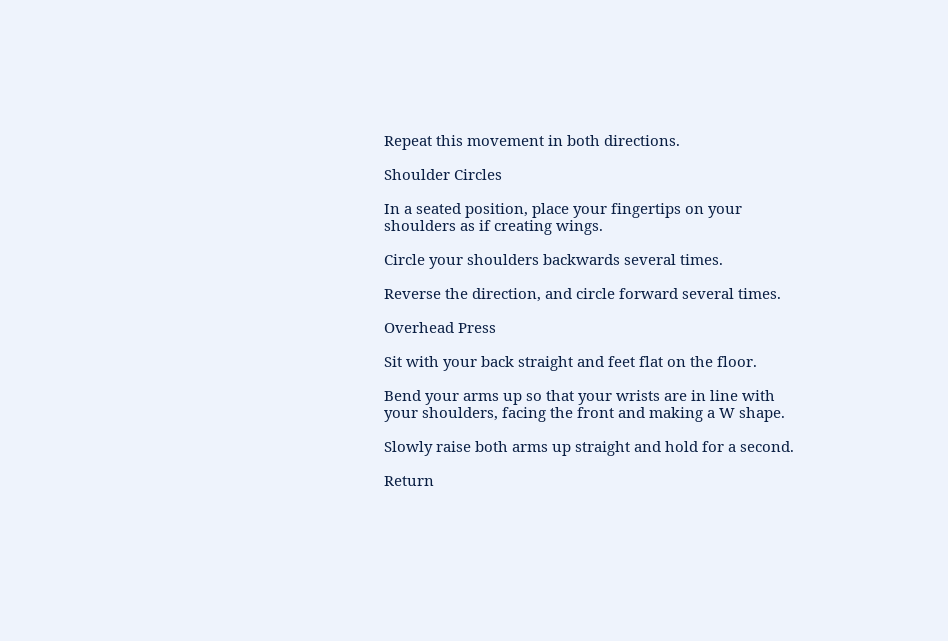Repeat this movement in both directions.

Shoulder Circles

In a seated position, place your fingertips on your shoulders as if creating wings.

Circle your shoulders backwards several times.

Reverse the direction, and circle forward several times.

Overhead Press

Sit with your back straight and feet flat on the floor.

Bend your arms up so that your wrists are in line with your shoulders, facing the front and making a W shape.

Slowly raise both arms up straight and hold for a second.

Return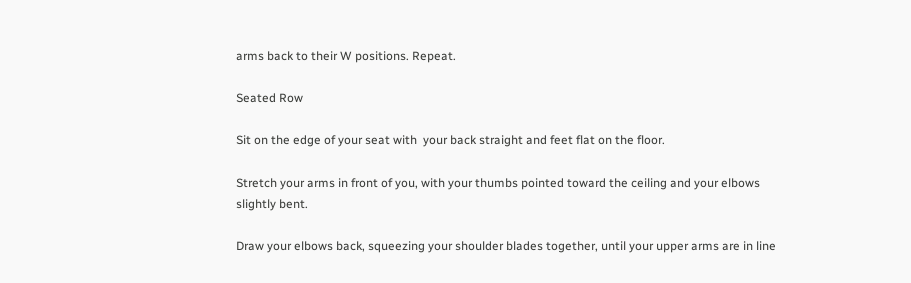arms back to their W positions. Repeat.

Seated Row

Sit on the edge of your seat with  your back straight and feet flat on the floor.

Stretch your arms in front of you, with your thumbs pointed toward the ceiling and your elbows slightly bent.

Draw your elbows back, squeezing your shoulder blades together, until your upper arms are in line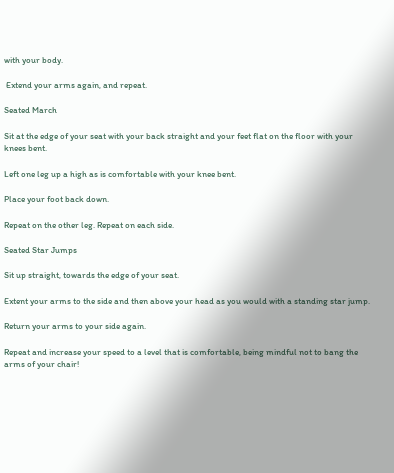with your body.

 Extend your arms again, and repeat.

Seated March

Sit at the edge of your seat with your back straight and your feet flat on the floor with your knees bent.

Left one leg up a high as is comfortable with your knee bent.

Place your foot back down.

Repeat on the other leg. Repeat on each side.

Seated Star Jumps

Sit up straight, towards the edge of your seat.

Extent your arms to the side and then above your head as you would with a standing star jump.

Return your arms to your side again.

Repeat and increase your speed to a level that is comfortable, being mindful not to bang the arms of your chair!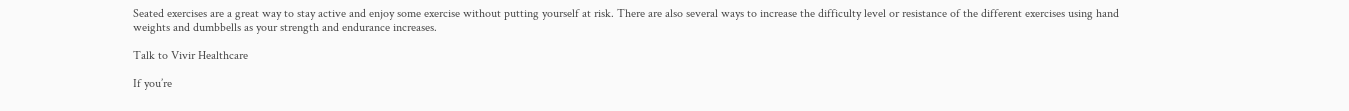Seated exercises are a great way to stay active and enjoy some exercise without putting yourself at risk. There are also several ways to increase the difficulty level or resistance of the different exercises using hand weights and dumbbells as your strength and endurance increases.

Talk to Vivir Healthcare

If you’re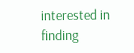interested in finding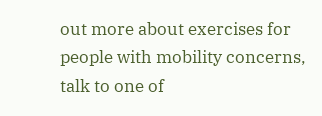out more about exercises for people with mobility concerns, talk to one of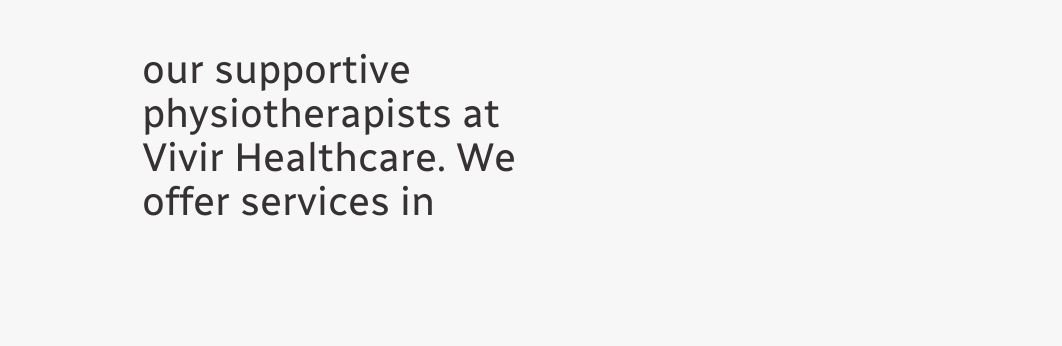our supportive physiotherapists at Vivir Healthcare. We offer services in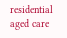residential aged care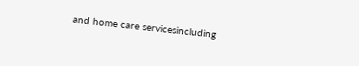and home care servicesincluding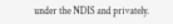under the NDIS and privately.